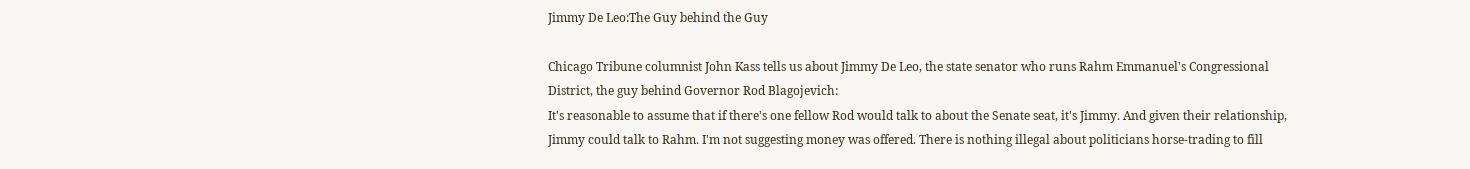Jimmy De Leo:The Guy behind the Guy

Chicago Tribune columnist John Kass tells us about Jimmy De Leo, the state senator who runs Rahm Emmanuel's Congressional District, the guy behind Governor Rod Blagojevich:
It's reasonable to assume that if there's one fellow Rod would talk to about the Senate seat, it's Jimmy. And given their relationship, Jimmy could talk to Rahm. I'm not suggesting money was offered. There is nothing illegal about politicians horse-trading to fill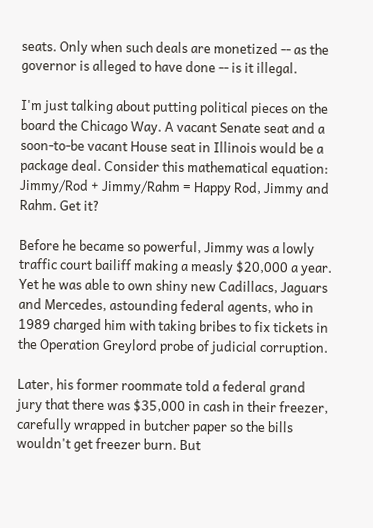seats. Only when such deals are monetized -- as the governor is alleged to have done -- is it illegal.

I'm just talking about putting political pieces on the board the Chicago Way. A vacant Senate seat and a soon-to-be vacant House seat in Illinois would be a package deal. Consider this mathematical equation: Jimmy/Rod + Jimmy/Rahm = Happy Rod, Jimmy and Rahm. Get it?

Before he became so powerful, Jimmy was a lowly traffic court bailiff making a measly $20,000 a year. Yet he was able to own shiny new Cadillacs, Jaguars and Mercedes, astounding federal agents, who in 1989 charged him with taking bribes to fix tickets in the Operation Greylord probe of judicial corruption.

Later, his former roommate told a federal grand jury that there was $35,000 in cash in their freezer, carefully wrapped in butcher paper so the bills wouldn't get freezer burn. But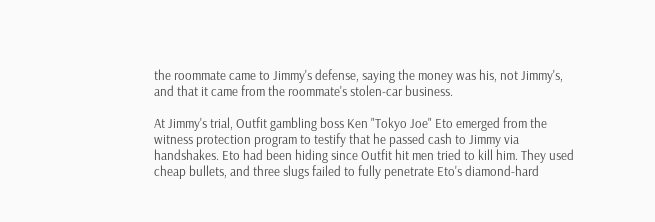the roommate came to Jimmy's defense, saying the money was his, not Jimmy's, and that it came from the roommate's stolen-car business.

At Jimmy's trial, Outfit gambling boss Ken "Tokyo Joe" Eto emerged from the witness protection program to testify that he passed cash to Jimmy via handshakes. Eto had been hiding since Outfit hit men tried to kill him. They used cheap bullets, and three slugs failed to fully penetrate Eto's diamond-hard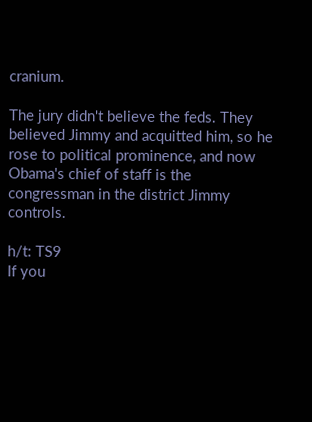cranium.

The jury didn't believe the feds. They believed Jimmy and acquitted him, so he rose to political prominence, and now Obama's chief of staff is the congressman in the district Jimmy controls.

h/t: TS9
If you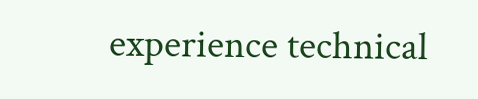experience technical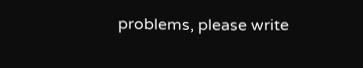problems, please write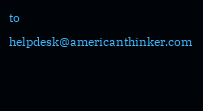to helpdesk@americanthinker.com